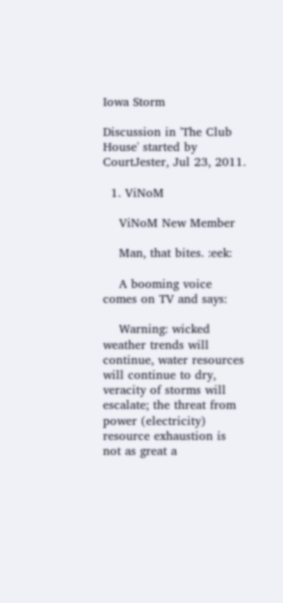Iowa Storm

Discussion in 'The Club House' started by CourtJester, Jul 23, 2011.

  1. ViNoM

    ViNoM New Member

    Man, that bites. :eek:

    A booming voice comes on TV and says:

    Warning: wicked weather trends will continue, water resources will continue to dry, veracity of storms will escalate; the threat from power (electricity) resource exhaustion is not as great a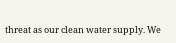threat as our clean water supply. We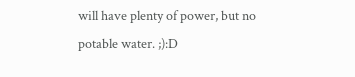will have plenty of power, but no potable water. ;):D